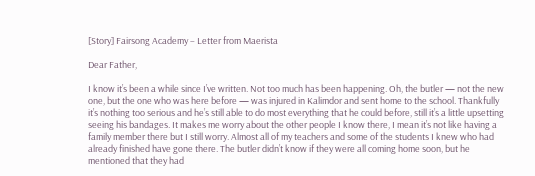[Story] Fairsong Academy – Letter from Maerista

Dear Father,

I know it’s been a while since I’ve written. Not too much has been happening. Oh, the butler — not the new one, but the one who was here before — was injured in Kalimdor and sent home to the school. Thankfully it’s nothing too serious and he’s still able to do most everything that he could before, still it’s a little upsetting seeing his bandages. It makes me worry about the other people I know there, I mean it’s not like having a family member there but I still worry. Almost all of my teachers and some of the students I knew who had already finished have gone there. The butler didn’t know if they were all coming home soon, but he mentioned that they had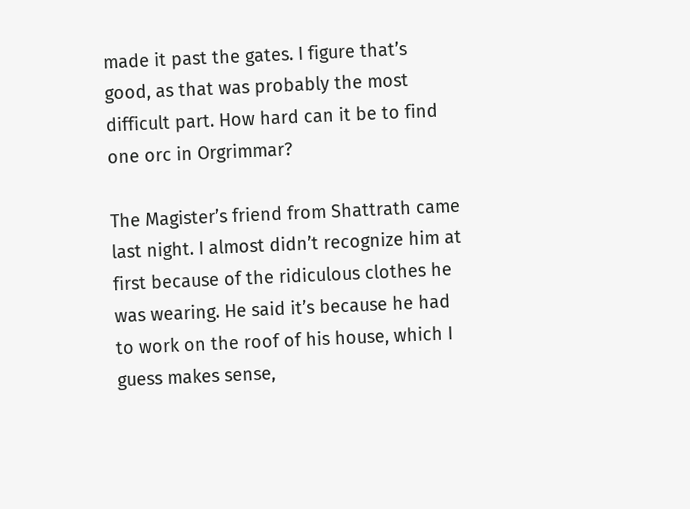made it past the gates. I figure that’s good, as that was probably the most difficult part. How hard can it be to find one orc in Orgrimmar?

The Magister’s friend from Shattrath came last night. I almost didn’t recognize him at first because of the ridiculous clothes he was wearing. He said it’s because he had to work on the roof of his house, which I guess makes sense,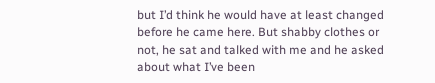but I’d think he would have at least changed before he came here. But shabby clothes or not, he sat and talked with me and he asked about what I’ve been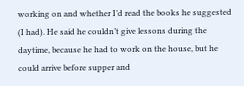working on and whether I’d read the books he suggested (I had). He said he couldn’t give lessons during the daytime, because he had to work on the house, but he could arrive before supper and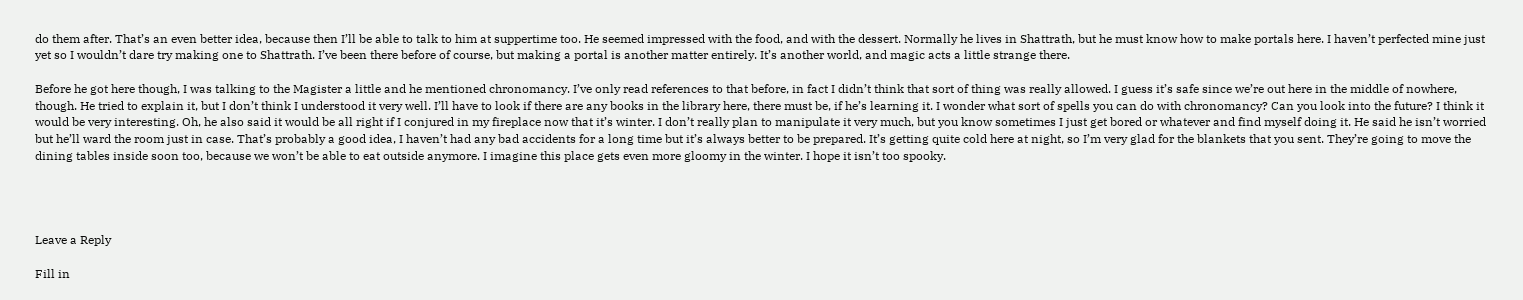do them after. That’s an even better idea, because then I’ll be able to talk to him at suppertime too. He seemed impressed with the food, and with the dessert. Normally he lives in Shattrath, but he must know how to make portals here. I haven’t perfected mine just yet so I wouldn’t dare try making one to Shattrath. I’ve been there before of course, but making a portal is another matter entirely. It’s another world, and magic acts a little strange there.

Before he got here though, I was talking to the Magister a little and he mentioned chronomancy. I’ve only read references to that before, in fact I didn’t think that sort of thing was really allowed. I guess it’s safe since we’re out here in the middle of nowhere, though. He tried to explain it, but I don’t think I understood it very well. I’ll have to look if there are any books in the library here, there must be, if he’s learning it. I wonder what sort of spells you can do with chronomancy? Can you look into the future? I think it would be very interesting. Oh, he also said it would be all right if I conjured in my fireplace now that it’s winter. I don’t really plan to manipulate it very much, but you know sometimes I just get bored or whatever and find myself doing it. He said he isn’t worried but he’ll ward the room just in case. That’s probably a good idea, I haven’t had any bad accidents for a long time but it’s always better to be prepared. It’s getting quite cold here at night, so I’m very glad for the blankets that you sent. They’re going to move the dining tables inside soon too, because we won’t be able to eat outside anymore. I imagine this place gets even more gloomy in the winter. I hope it isn’t too spooky.




Leave a Reply

Fill in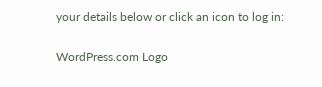your details below or click an icon to log in:

WordPress.com Logo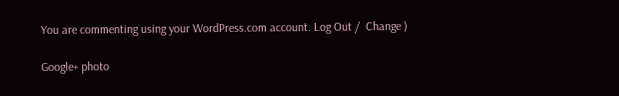You are commenting using your WordPress.com account. Log Out /  Change )

Google+ photo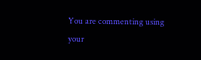You are commenting using your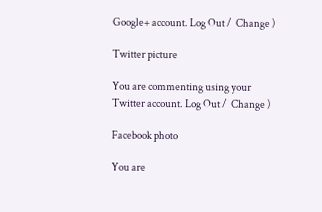Google+ account. Log Out /  Change )

Twitter picture

You are commenting using your Twitter account. Log Out /  Change )

Facebook photo

You are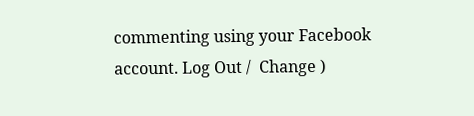commenting using your Facebook account. Log Out /  Change )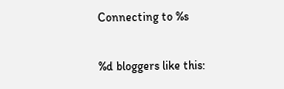Connecting to %s

%d bloggers like this: